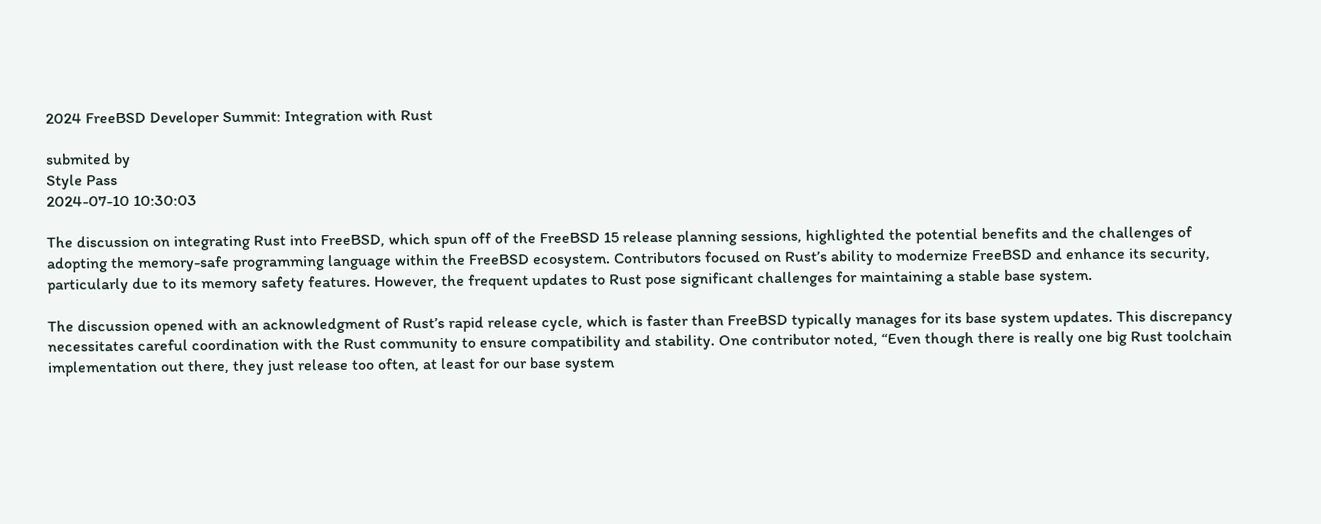2024 FreeBSD Developer Summit: Integration with Rust

submited by
Style Pass
2024-07-10 10:30:03

The discussion on integrating Rust into FreeBSD, which spun off of the FreeBSD 15 release planning sessions, highlighted the potential benefits and the challenges of adopting the memory-safe programming language within the FreeBSD ecosystem. Contributors focused on Rust’s ability to modernize FreeBSD and enhance its security, particularly due to its memory safety features. However, the frequent updates to Rust pose significant challenges for maintaining a stable base system.

The discussion opened with an acknowledgment of Rust’s rapid release cycle, which is faster than FreeBSD typically manages for its base system updates. This discrepancy necessitates careful coordination with the Rust community to ensure compatibility and stability. One contributor noted, “Even though there is really one big Rust toolchain implementation out there, they just release too often, at least for our base system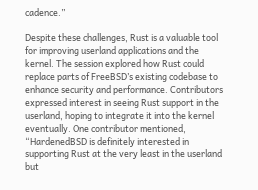cadence.”

Despite these challenges, Rust is a valuable tool for improving userland applications and the kernel. The session explored how Rust could replace parts of FreeBSD’s existing codebase to enhance security and performance. Contributors expressed interest in seeing Rust support in the userland, hoping to integrate it into the kernel eventually. One contributor mentioned, “HardenedBSD is definitely interested in supporting Rust at the very least in the userland but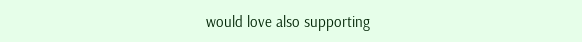would love also supporting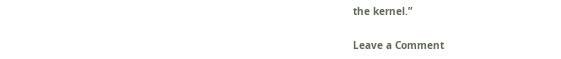the kernel.”

Leave a Comment